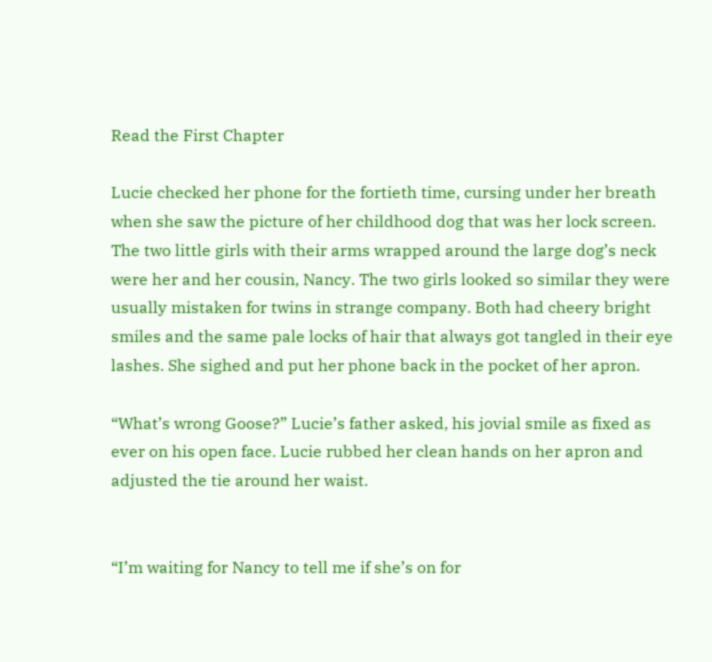Read the First Chapter

Lucie checked her phone for the fortieth time, cursing under her breath when she saw the picture of her childhood dog that was her lock screen. The two little girls with their arms wrapped around the large dog’s neck were her and her cousin, Nancy. The two girls looked so similar they were usually mistaken for twins in strange company. Both had cheery bright smiles and the same pale locks of hair that always got tangled in their eye lashes. She sighed and put her phone back in the pocket of her apron.

“What’s wrong Goose?” Lucie’s father asked, his jovial smile as fixed as ever on his open face. Lucie rubbed her clean hands on her apron and adjusted the tie around her waist.


“I’m waiting for Nancy to tell me if she’s on for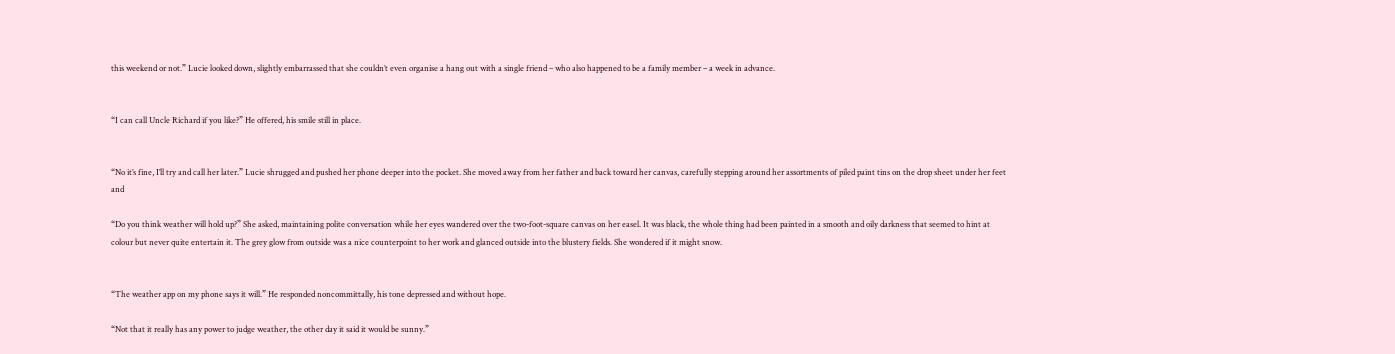this weekend or not.” Lucie looked down, slightly embarrassed that she couldn’t even organise a hang out with a single friend – who also happened to be a family member – a week in advance.


“I can call Uncle Richard if you like?” He offered, his smile still in place.


“No it’s fine, I’ll try and call her later.” Lucie shrugged and pushed her phone deeper into the pocket. She moved away from her father and back toward her canvas, carefully stepping around her assortments of piled paint tins on the drop sheet under her feet and

“Do you think weather will hold up?” She asked, maintaining polite conversation while her eyes wandered over the two-foot-square canvas on her easel. It was black, the whole thing had been painted in a smooth and oily darkness that seemed to hint at colour but never quite entertain it. The grey glow from outside was a nice counterpoint to her work and glanced outside into the blustery fields. She wondered if it might snow.


“The weather app on my phone says it will.” He responded noncommittally, his tone depressed and without hope.

“Not that it really has any power to judge weather, the other day it said it would be sunny.”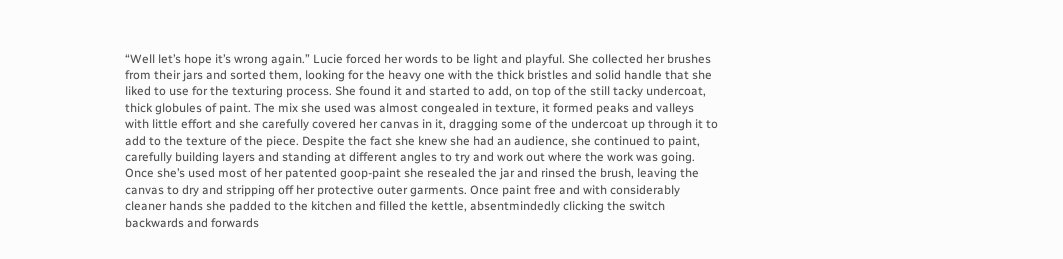“Well let’s hope it’s wrong again.” Lucie forced her words to be light and playful. She collected her brushes from their jars and sorted them, looking for the heavy one with the thick bristles and solid handle that she liked to use for the texturing process. She found it and started to add, on top of the still tacky undercoat, thick globules of paint. The mix she used was almost congealed in texture, it formed peaks and valleys with little effort and she carefully covered her canvas in it, dragging some of the undercoat up through it to add to the texture of the piece. Despite the fact she knew she had an audience, she continued to paint, carefully building layers and standing at different angles to try and work out where the work was going. Once she’s used most of her patented goop-paint she resealed the jar and rinsed the brush, leaving the canvas to dry and stripping off her protective outer garments. Once paint free and with considerably cleaner hands she padded to the kitchen and filled the kettle, absentmindedly clicking the switch backwards and forwards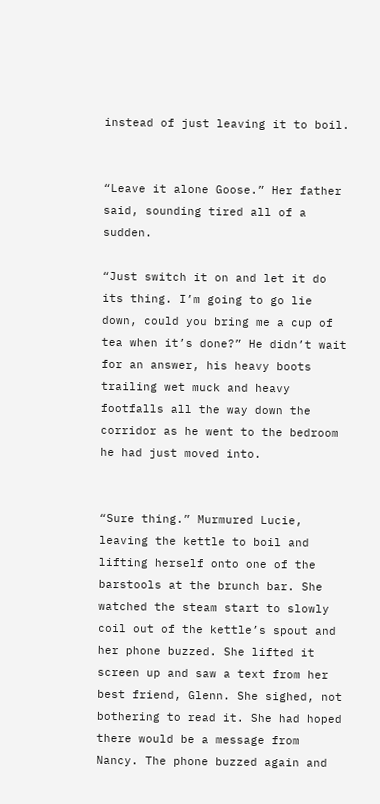instead of just leaving it to boil.


“Leave it alone Goose.” Her father said, sounding tired all of a sudden.

“Just switch it on and let it do its thing. I’m going to go lie down, could you bring me a cup of tea when it’s done?” He didn’t wait for an answer, his heavy boots trailing wet muck and heavy footfalls all the way down the corridor as he went to the bedroom he had just moved into.


“Sure thing.” Murmured Lucie, leaving the kettle to boil and lifting herself onto one of the barstools at the brunch bar. She watched the steam start to slowly coil out of the kettle’s spout and her phone buzzed. She lifted it screen up and saw a text from her best friend, Glenn. She sighed, not bothering to read it. She had hoped there would be a message from Nancy. The phone buzzed again and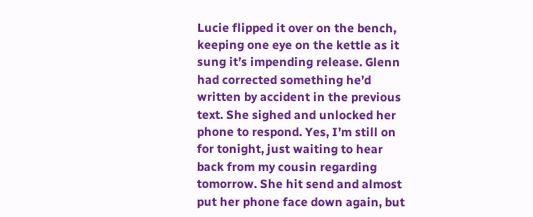Lucie flipped it over on the bench, keeping one eye on the kettle as it sung it’s impending release. Glenn had corrected something he’d written by accident in the previous text. She sighed and unlocked her phone to respond. Yes, I’m still on for tonight, just waiting to hear back from my cousin regarding tomorrow. She hit send and almost put her phone face down again, but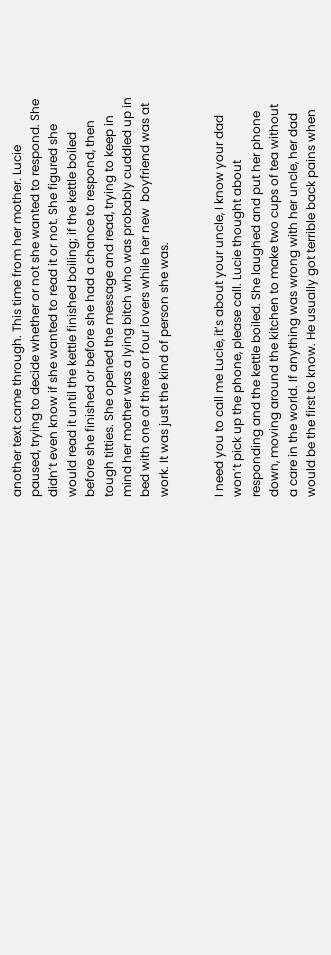another text came through. This time from her mother. Lucie paused, trying to decide whether or not she wanted to respond. She didn’t even know if she wanted to read it or not. She figured she would read it until the kettle finished boiling; if the kettle boiled before she finished or before she had a chance to respond, then tough titties. She opened the message and read, trying to keep in mind her mother was a lying bitch who was probably cuddled up in bed with one of three or four lovers while her new  boyfriend was at work. It was just the kind of person she was.


I need you to call me Lucie, it’s about your uncle, I know your dad won’t pick up the phone, please call. Lucie thought about responding and the kettle boiled. She laughed and put her phone down, moving around the kitchen to make two cups of tea without a care in the world. If anything was wrong with her uncle, her dad would be the first to know. He usually got terrible back pains when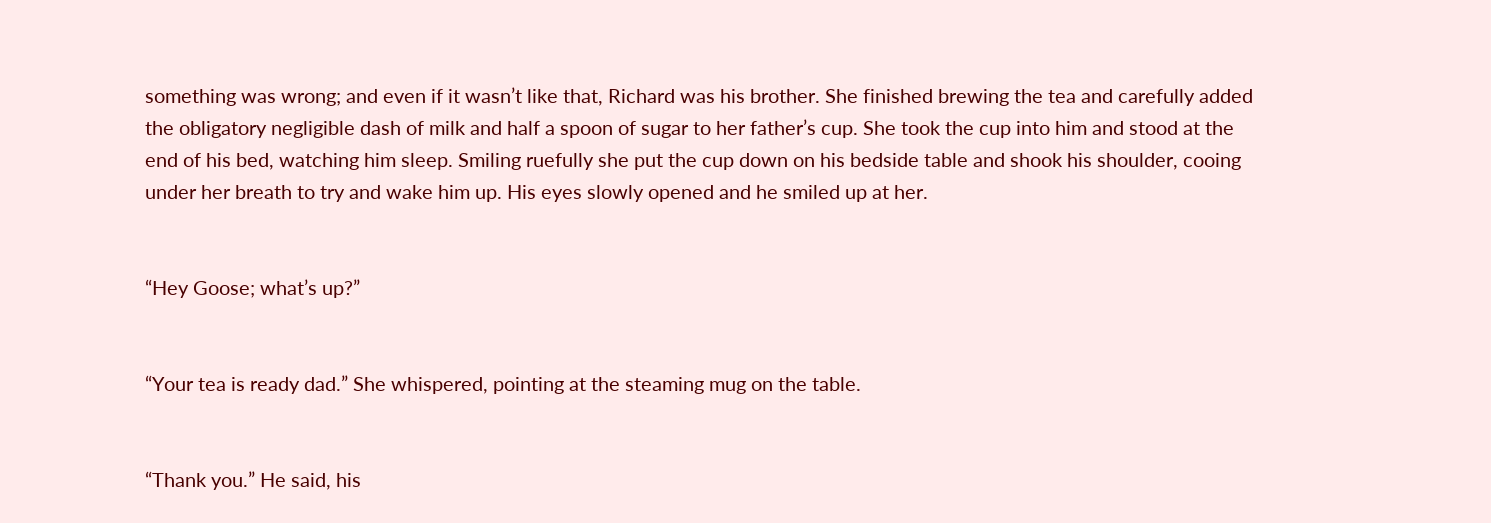something was wrong; and even if it wasn’t like that, Richard was his brother. She finished brewing the tea and carefully added the obligatory negligible dash of milk and half a spoon of sugar to her father’s cup. She took the cup into him and stood at the end of his bed, watching him sleep. Smiling ruefully she put the cup down on his bedside table and shook his shoulder, cooing under her breath to try and wake him up. His eyes slowly opened and he smiled up at her.


“Hey Goose; what’s up?”


“Your tea is ready dad.” She whispered, pointing at the steaming mug on the table.


“Thank you.” He said, his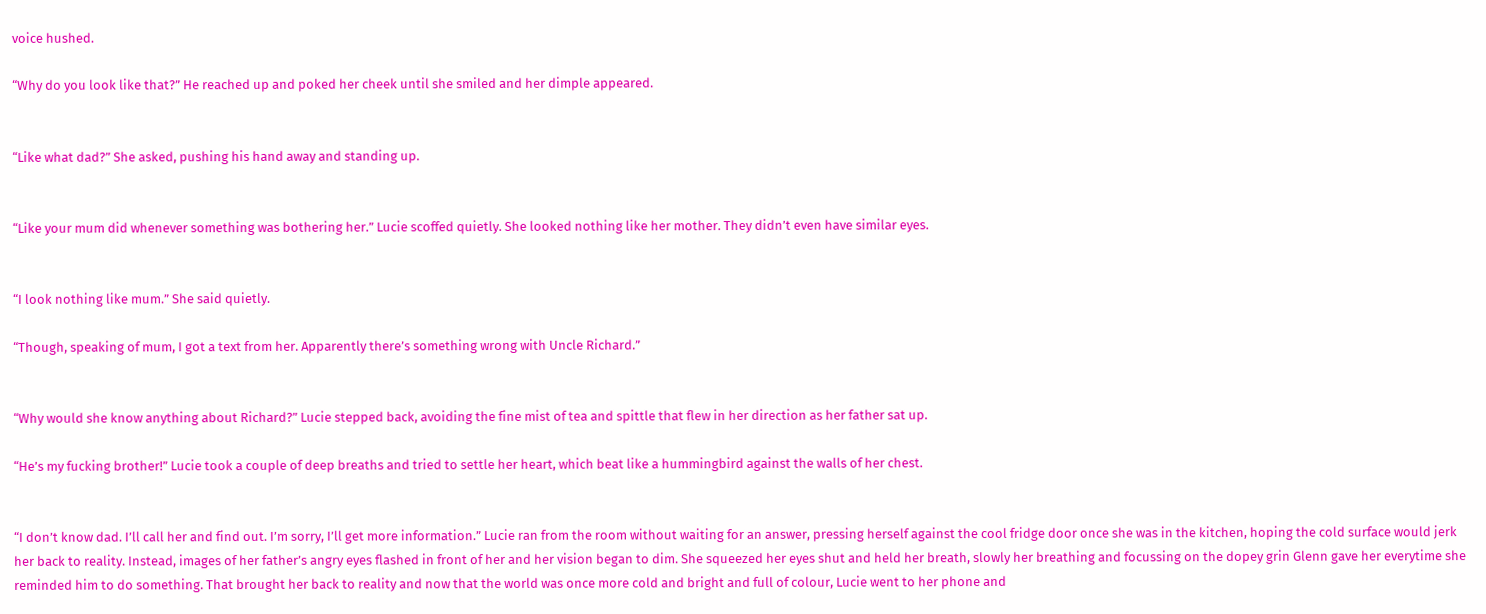voice hushed.

“Why do you look like that?” He reached up and poked her cheek until she smiled and her dimple appeared.


“Like what dad?” She asked, pushing his hand away and standing up.


“Like your mum did whenever something was bothering her.” Lucie scoffed quietly. She looked nothing like her mother. They didn’t even have similar eyes.


“I look nothing like mum.” She said quietly.

“Though, speaking of mum, I got a text from her. Apparently there’s something wrong with Uncle Richard.”


“Why would she know anything about Richard?” Lucie stepped back, avoiding the fine mist of tea and spittle that flew in her direction as her father sat up.

“He’s my fucking brother!” Lucie took a couple of deep breaths and tried to settle her heart, which beat like a hummingbird against the walls of her chest.


“I don’t know dad. I’ll call her and find out. I’m sorry, I’ll get more information.” Lucie ran from the room without waiting for an answer, pressing herself against the cool fridge door once she was in the kitchen, hoping the cold surface would jerk her back to reality. Instead, images of her father’s angry eyes flashed in front of her and her vision began to dim. She squeezed her eyes shut and held her breath, slowly her breathing and focussing on the dopey grin Glenn gave her everytime she reminded him to do something. That brought her back to reality and now that the world was once more cold and bright and full of colour, Lucie went to her phone and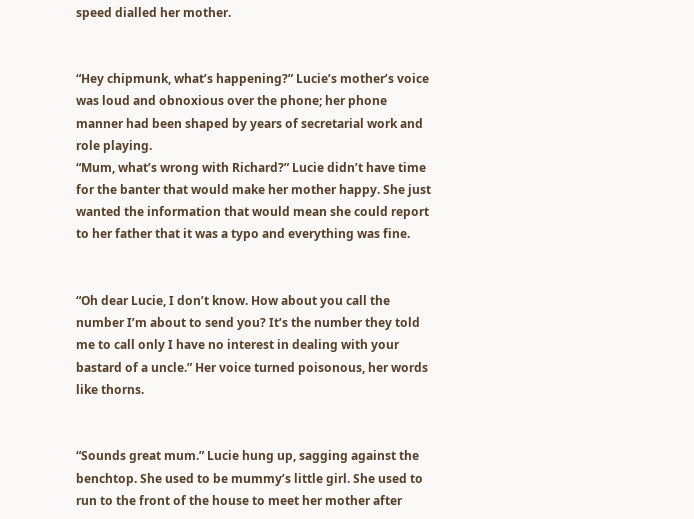speed dialled her mother.


“Hey chipmunk, what’s happening?” Lucie’s mother’s voice was loud and obnoxious over the phone; her phone manner had been shaped by years of secretarial work and role playing.
“Mum, what’s wrong with Richard?” Lucie didn’t have time for the banter that would make her mother happy. She just wanted the information that would mean she could report to her father that it was a typo and everything was fine.


“Oh dear Lucie, I don’t know. How about you call the number I’m about to send you? It’s the number they told me to call only I have no interest in dealing with your bastard of a uncle.” Her voice turned poisonous, her words like thorns.


“Sounds great mum.” Lucie hung up, sagging against the benchtop. She used to be mummy’s little girl. She used to run to the front of the house to meet her mother after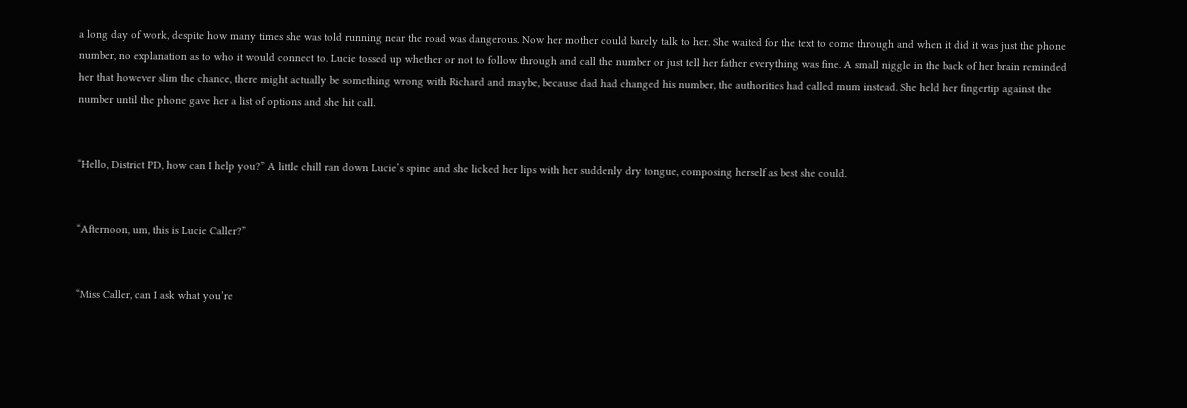a long day of work, despite how many times she was told running near the road was dangerous. Now her mother could barely talk to her. She waited for the text to come through and when it did it was just the phone number, no explanation as to who it would connect to. Lucie tossed up whether or not to follow through and call the number or just tell her father everything was fine. A small niggle in the back of her brain reminded her that however slim the chance, there might actually be something wrong with Richard and maybe, because dad had changed his number, the authorities had called mum instead. She held her fingertip against the number until the phone gave her a list of options and she hit call.


“Hello, District PD, how can I help you?” A little chill ran down Lucie’s spine and she licked her lips with her suddenly dry tongue, composing herself as best she could.


“Afternoon, um, this is Lucie Caller?”


“Miss Caller, can I ask what you’re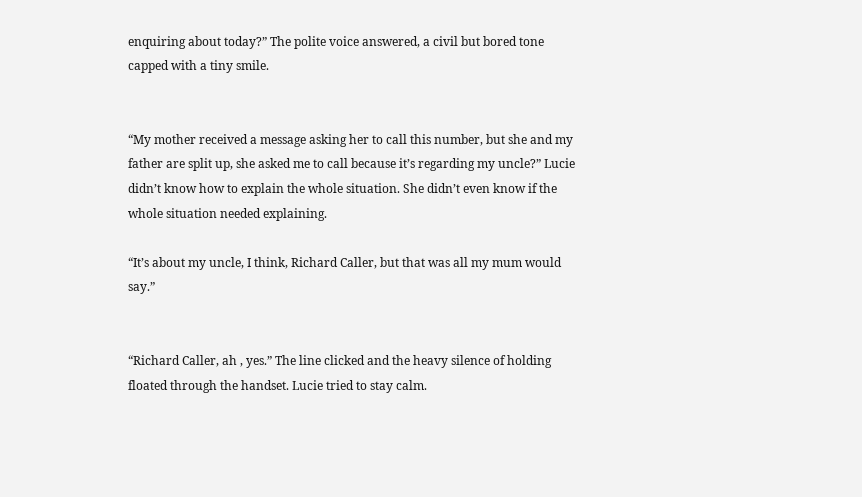enquiring about today?” The polite voice answered, a civil but bored tone capped with a tiny smile.


“My mother received a message asking her to call this number, but she and my father are split up, she asked me to call because it’s regarding my uncle?” Lucie didn’t know how to explain the whole situation. She didn’t even know if the whole situation needed explaining.

“It’s about my uncle, I think, Richard Caller, but that was all my mum would say.”


“Richard Caller, ah , yes.” The line clicked and the heavy silence of holding floated through the handset. Lucie tried to stay calm.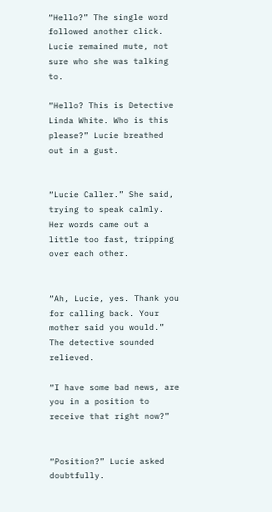“Hello?” The single word followed another click. Lucie remained mute, not sure who she was talking to.

“Hello? This is Detective Linda White. Who is this please?” Lucie breathed out in a gust.


“Lucie Caller.” She said, trying to speak calmly. Her words came out a little too fast, tripping over each other.


“Ah, Lucie, yes. Thank you for calling back. Your mother said you would.” The detective sounded relieved.

“I have some bad news, are you in a position to receive that right now?”


“Position?” Lucie asked doubtfully.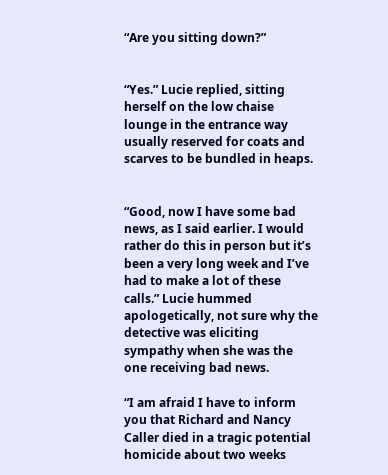“Are you sitting down?”


“Yes.” Lucie replied, sitting herself on the low chaise lounge in the entrance way usually reserved for coats and scarves to be bundled in heaps.


“Good, now I have some bad news, as I said earlier. I would rather do this in person but it’s been a very long week and I’ve had to make a lot of these calls.” Lucie hummed apologetically, not sure why the detective was eliciting sympathy when she was the one receiving bad news.

“I am afraid I have to inform you that Richard and Nancy Caller died in a tragic potential homicide about two weeks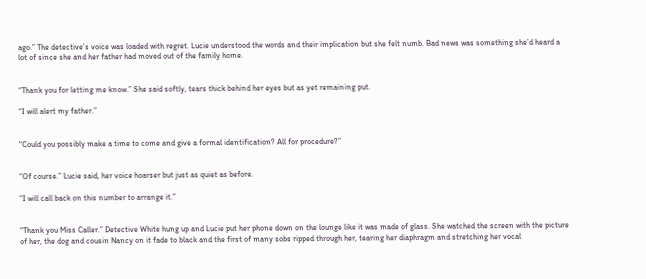ago.” The detective’s voice was loaded with regret. Lucie understood the words and their implication but she felt numb. Bad news was something she’d heard a lot of since she and her father had moved out of the family home.


“Thank you for letting me know.” She said softly, tears thick behind her eyes but as yet remaining put.

“I will alert my father.”


“Could you possibly make a time to come and give a formal identification? All for procedure?”


“Of course.” Lucie said, her voice hoarser but just as quiet as before.

“I will call back on this number to arrange it.”


“Thank you Miss Caller.” Detective White hung up and Lucie put her phone down on the lounge like it was made of glass. She watched the screen with the picture of her, the dog and cousin Nancy on it fade to black and the first of many sobs ripped through her, tearing her diaphragm and stretching her vocal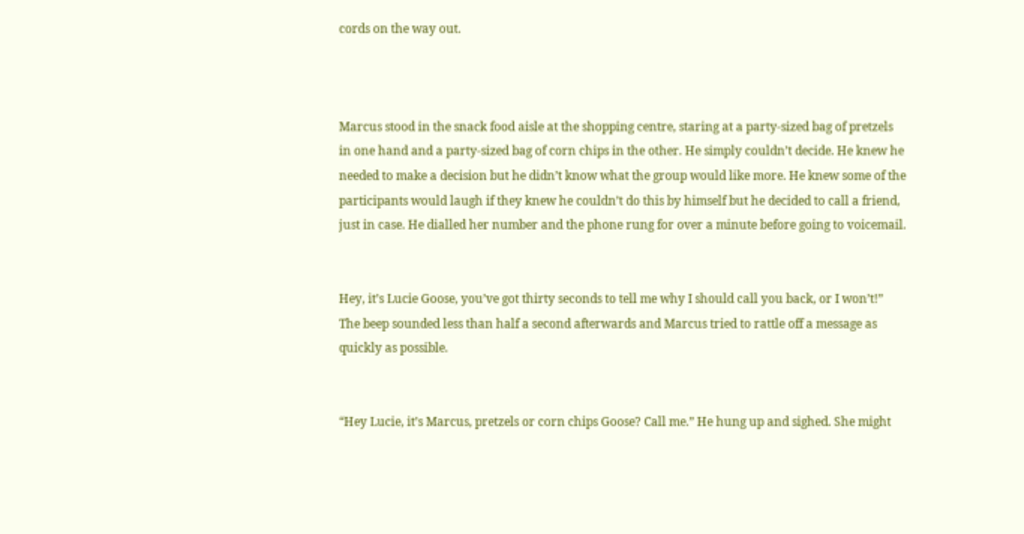cords on the way out.



Marcus stood in the snack food aisle at the shopping centre, staring at a party-sized bag of pretzels in one hand and a party-sized bag of corn chips in the other. He simply couldn’t decide. He knew he needed to make a decision but he didn’t know what the group would like more. He knew some of the participants would laugh if they knew he couldn’t do this by himself but he decided to call a friend, just in case. He dialled her number and the phone rung for over a minute before going to voicemail.


Hey, it’s Lucie Goose, you’ve got thirty seconds to tell me why I should call you back, or I won’t!” The beep sounded less than half a second afterwards and Marcus tried to rattle off a message as quickly as possible.


“Hey Lucie, it’s Marcus, pretzels or corn chips Goose? Call me.” He hung up and sighed. She might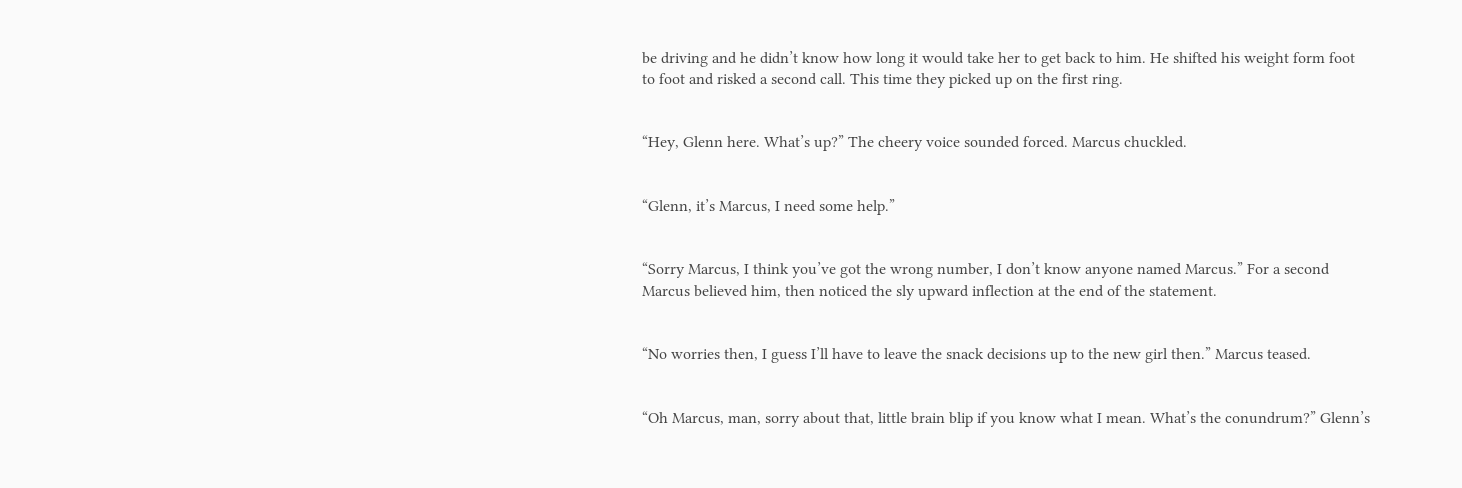be driving and he didn’t know how long it would take her to get back to him. He shifted his weight form foot to foot and risked a second call. This time they picked up on the first ring.


“Hey, Glenn here. What’s up?” The cheery voice sounded forced. Marcus chuckled.


“Glenn, it’s Marcus, I need some help.”


“Sorry Marcus, I think you’ve got the wrong number, I don’t know anyone named Marcus.” For a second Marcus believed him, then noticed the sly upward inflection at the end of the statement.


“No worries then, I guess I’ll have to leave the snack decisions up to the new girl then.” Marcus teased.


“Oh Marcus, man, sorry about that, little brain blip if you know what I mean. What’s the conundrum?” Glenn’s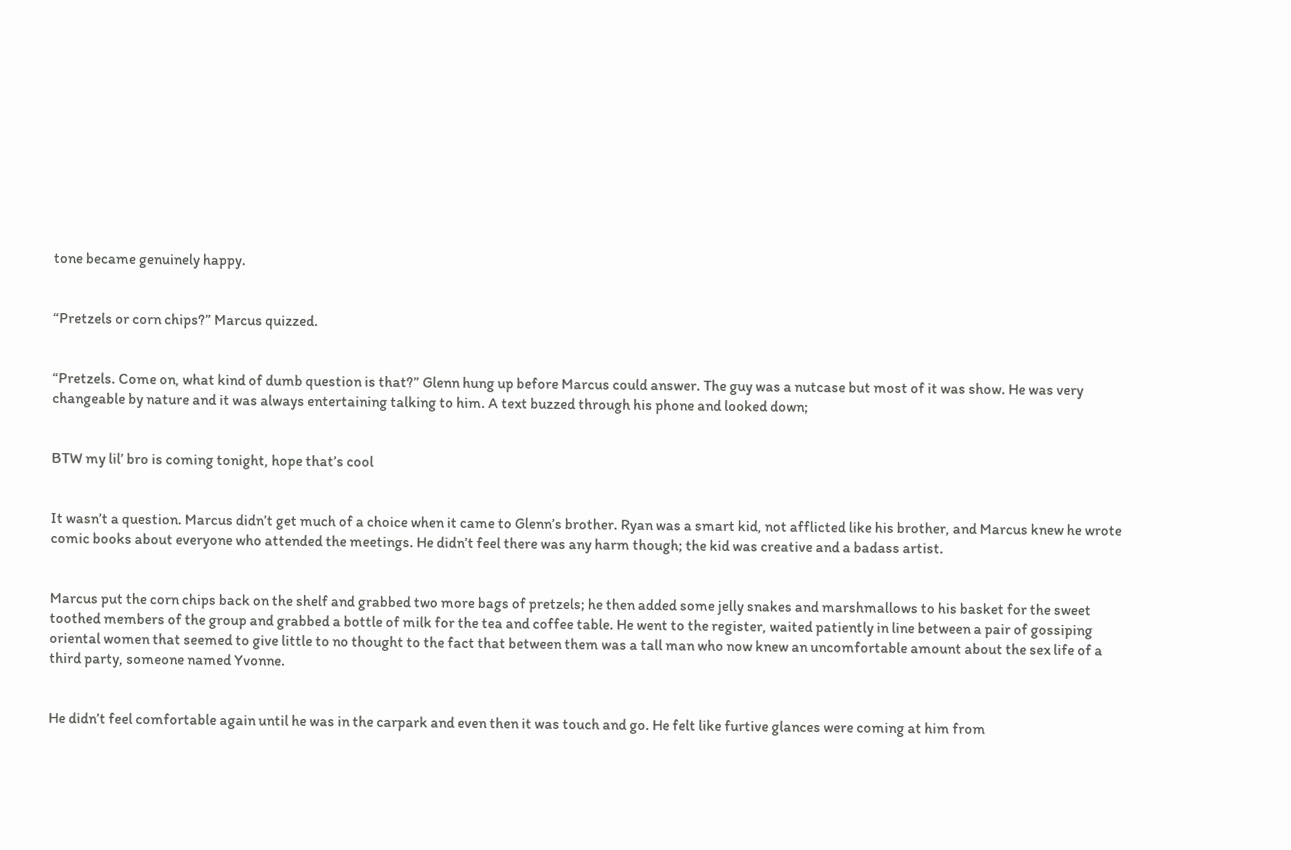tone became genuinely happy.


“Pretzels or corn chips?” Marcus quizzed.


“Pretzels. Come on, what kind of dumb question is that?” Glenn hung up before Marcus could answer. The guy was a nutcase but most of it was show. He was very changeable by nature and it was always entertaining talking to him. A text buzzed through his phone and looked down;


BTW my lil’ bro is coming tonight, hope that’s cool


It wasn’t a question. Marcus didn’t get much of a choice when it came to Glenn’s brother. Ryan was a smart kid, not afflicted like his brother, and Marcus knew he wrote comic books about everyone who attended the meetings. He didn’t feel there was any harm though; the kid was creative and a badass artist.


Marcus put the corn chips back on the shelf and grabbed two more bags of pretzels; he then added some jelly snakes and marshmallows to his basket for the sweet toothed members of the group and grabbed a bottle of milk for the tea and coffee table. He went to the register, waited patiently in line between a pair of gossiping oriental women that seemed to give little to no thought to the fact that between them was a tall man who now knew an uncomfortable amount about the sex life of a third party, someone named Yvonne.


He didn’t feel comfortable again until he was in the carpark and even then it was touch and go. He felt like furtive glances were coming at him from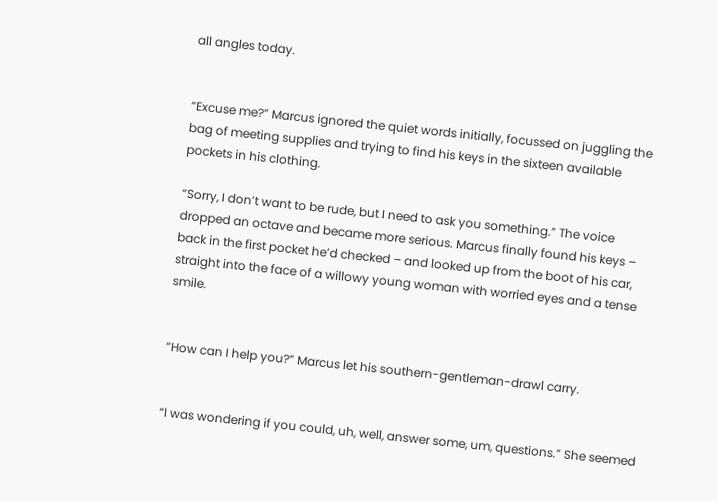all angles today.


“Excuse me?” Marcus ignored the quiet words initially, focussed on juggling the bag of meeting supplies and trying to find his keys in the sixteen available pockets in his clothing.

“Sorry, I don’t want to be rude, but I need to ask you something.” The voice dropped an octave and became more serious. Marcus finally found his keys – back in the first pocket he’d checked – and looked up from the boot of his car, straight into the face of a willowy young woman with worried eyes and a tense smile.


“How can I help you?” Marcus let his southern-gentleman-drawl carry.


“I was wondering if you could, uh, well, answer some, um, questions.” She seemed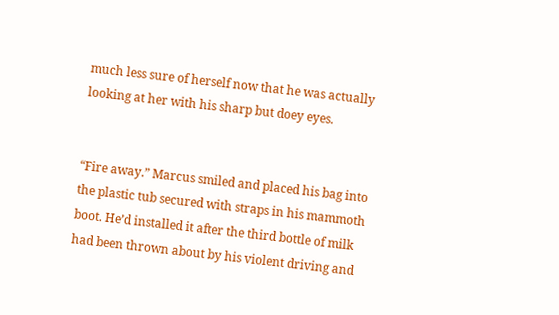much less sure of herself now that he was actually looking at her with his sharp but doey eyes.


“Fire away.” Marcus smiled and placed his bag into the plastic tub secured with straps in his mammoth boot. He’d installed it after the third bottle of milk had been thrown about by his violent driving and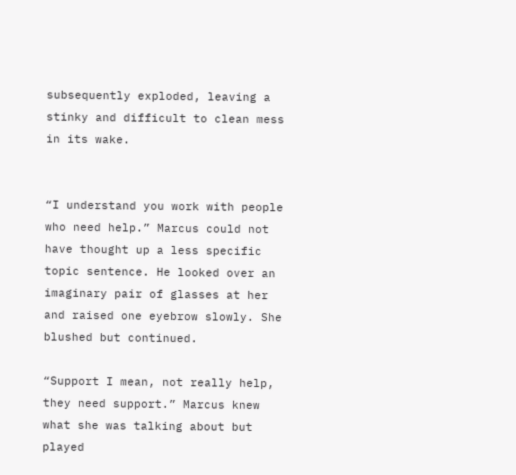subsequently exploded, leaving a stinky and difficult to clean mess in its wake.


“I understand you work with people who need help.” Marcus could not have thought up a less specific topic sentence. He looked over an imaginary pair of glasses at her and raised one eyebrow slowly. She blushed but continued.

“Support I mean, not really help, they need support.” Marcus knew what she was talking about but played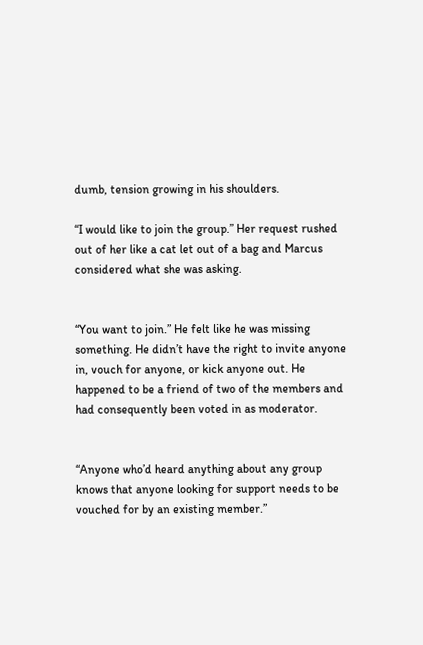dumb, tension growing in his shoulders.

“I would like to join the group.” Her request rushed out of her like a cat let out of a bag and Marcus considered what she was asking.


“You want to join.” He felt like he was missing something. He didn’t have the right to invite anyone in, vouch for anyone, or kick anyone out. He happened to be a friend of two of the members and had consequently been voted in as moderator.


“Anyone who’d heard anything about any group knows that anyone looking for support needs to be vouched for by an existing member.”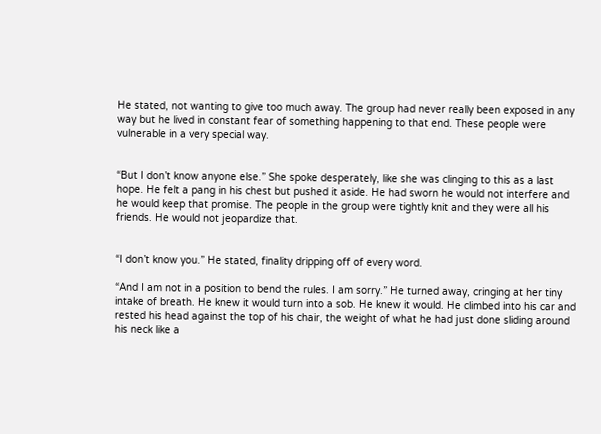He stated, not wanting to give too much away. The group had never really been exposed in any way but he lived in constant fear of something happening to that end. These people were vulnerable in a very special way.


“But I don’t know anyone else.” She spoke desperately, like she was clinging to this as a last hope. He felt a pang in his chest but pushed it aside. He had sworn he would not interfere and he would keep that promise. The people in the group were tightly knit and they were all his friends. He would not jeopardize that.


“I don’t know you.” He stated, finality dripping off of every word.

“And I am not in a position to bend the rules. I am sorry.” He turned away, cringing at her tiny intake of breath. He knew it would turn into a sob. He knew it would. He climbed into his car and rested his head against the top of his chair, the weight of what he had just done sliding around his neck like a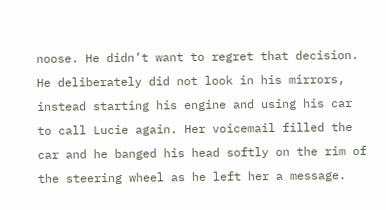noose. He didn’t want to regret that decision. He deliberately did not look in his mirrors, instead starting his engine and using his car to call Lucie again. Her voicemail filled the car and he banged his head softly on the rim of the steering wheel as he left her a message.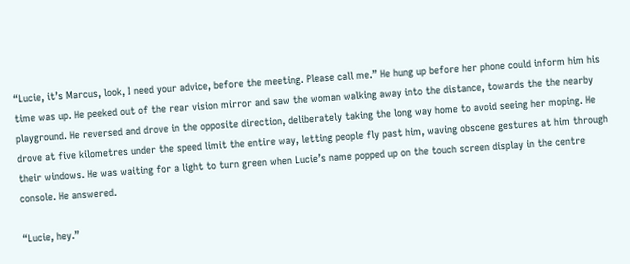“Lucie, it’s Marcus, look, I need your advice, before the meeting. Please call me.” He hung up before her phone could inform him his time was up. He peeked out of the rear vision mirror and saw the woman walking away into the distance, towards the the nearby playground. He reversed and drove in the opposite direction, deliberately taking the long way home to avoid seeing her moping. He drove at five kilometres under the speed limit the entire way, letting people fly past him, waving obscene gestures at him through their windows. He was waiting for a light to turn green when Lucie’s name popped up on the touch screen display in the centre console. He answered.

“Lucie, hey.”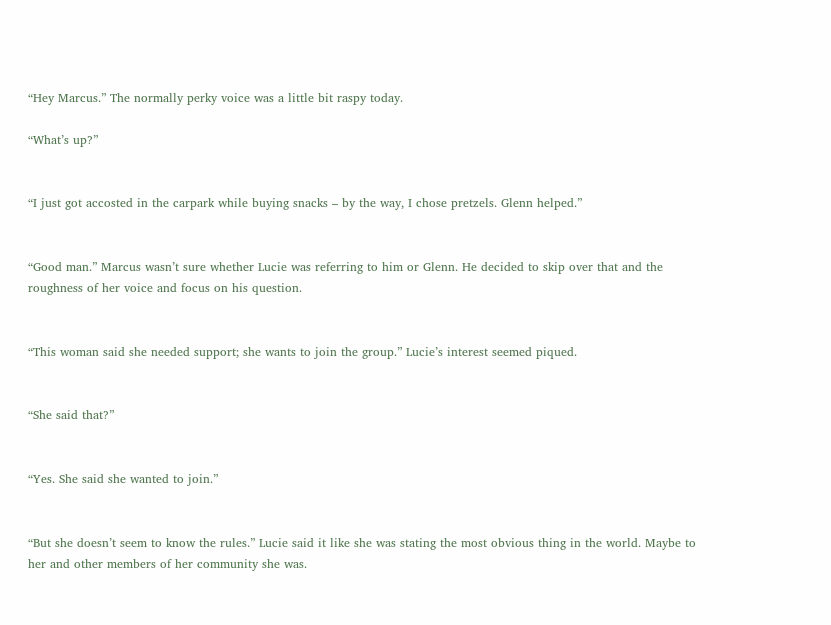“Hey Marcus.” The normally perky voice was a little bit raspy today.

“What’s up?”


“I just got accosted in the carpark while buying snacks – by the way, I chose pretzels. Glenn helped.”


“Good man.” Marcus wasn’t sure whether Lucie was referring to him or Glenn. He decided to skip over that and the roughness of her voice and focus on his question.


“This woman said she needed support; she wants to join the group.” Lucie’s interest seemed piqued.


“She said that?”


“Yes. She said she wanted to join.”


“But she doesn’t seem to know the rules.” Lucie said it like she was stating the most obvious thing in the world. Maybe to her and other members of her community she was.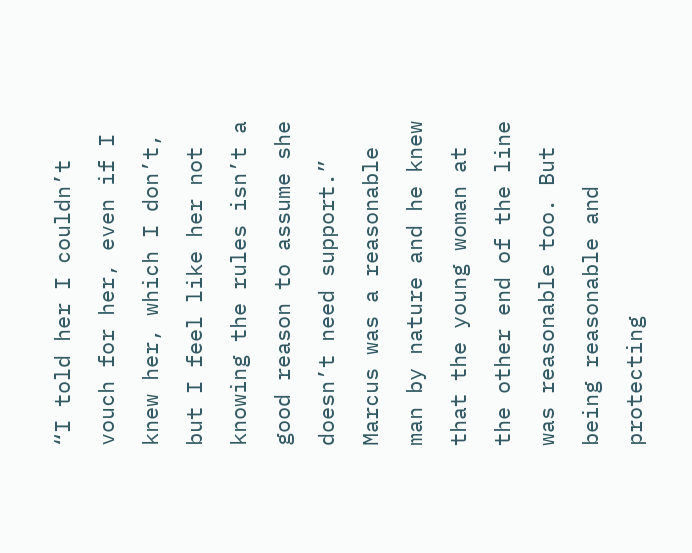“I told her I couldn’t vouch for her, even if I knew her, which I don’t, but I feel like her not knowing the rules isn’t a good reason to assume she doesn’t need support.” Marcus was a reasonable man by nature and he knew that the young woman at the other end of the line was reasonable too. But being reasonable and protecting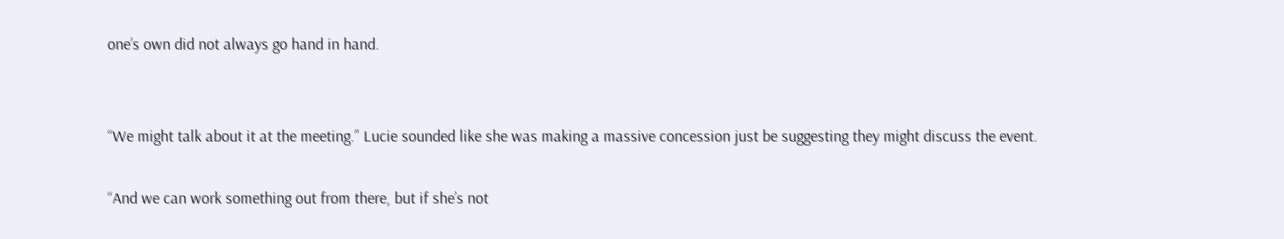one’s own did not always go hand in hand.


“We might talk about it at the meeting.” Lucie sounded like she was making a massive concession just be suggesting they might discuss the event.

“And we can work something out from there, but if she’s not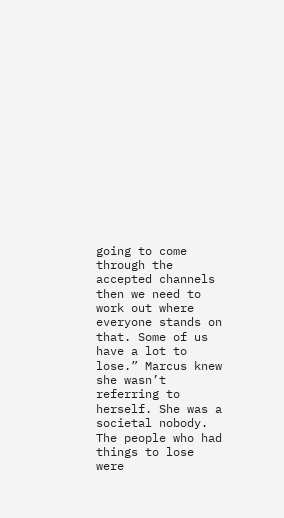going to come through the accepted channels then we need to work out where everyone stands on that. Some of us have a lot to lose.” Marcus knew she wasn’t referring to herself. She was a societal nobody. The people who had things to lose were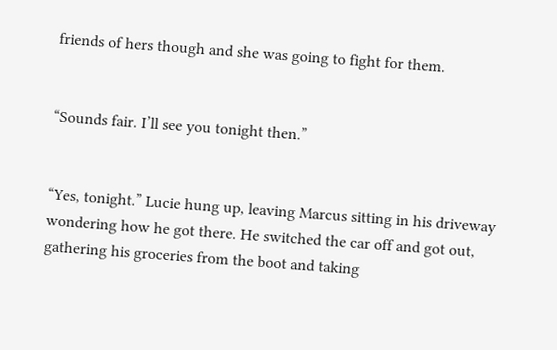friends of hers though and she was going to fight for them.


“Sounds fair. I’ll see you tonight then.”


“Yes, tonight.” Lucie hung up, leaving Marcus sitting in his driveway wondering how he got there. He switched the car off and got out, gathering his groceries from the boot and taking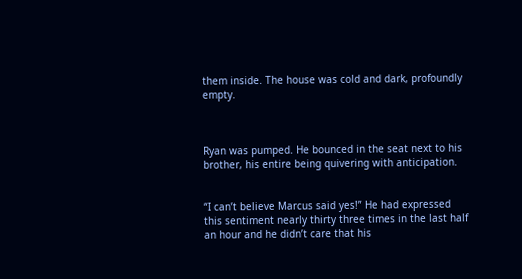them inside. The house was cold and dark, profoundly empty.



Ryan was pumped. He bounced in the seat next to his brother, his entire being quivering with anticipation.


“I can’t believe Marcus said yes!” He had expressed this sentiment nearly thirty three times in the last half an hour and he didn’t care that his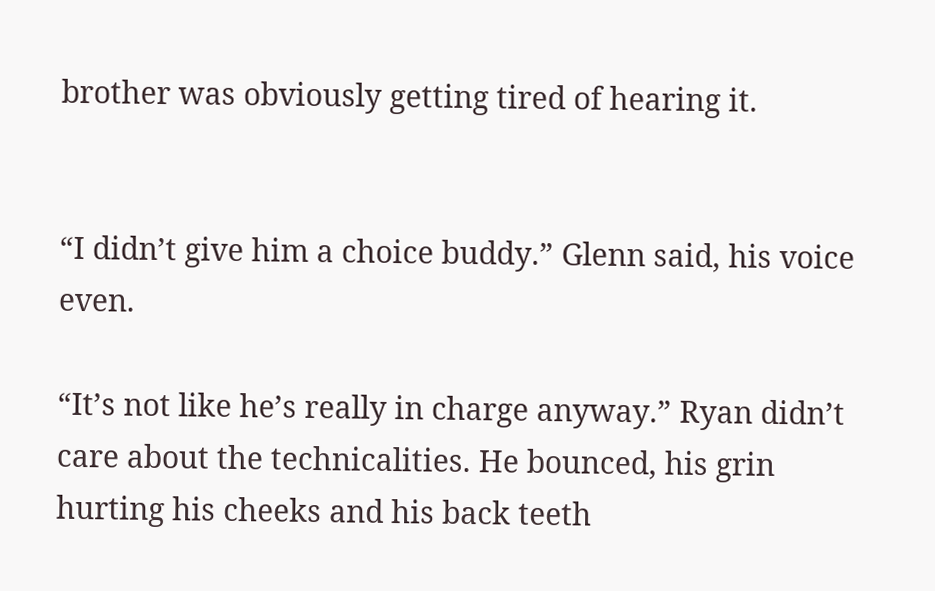brother was obviously getting tired of hearing it.


“I didn’t give him a choice buddy.” Glenn said, his voice even.

“It’s not like he’s really in charge anyway.” Ryan didn’t care about the technicalities. He bounced, his grin hurting his cheeks and his back teeth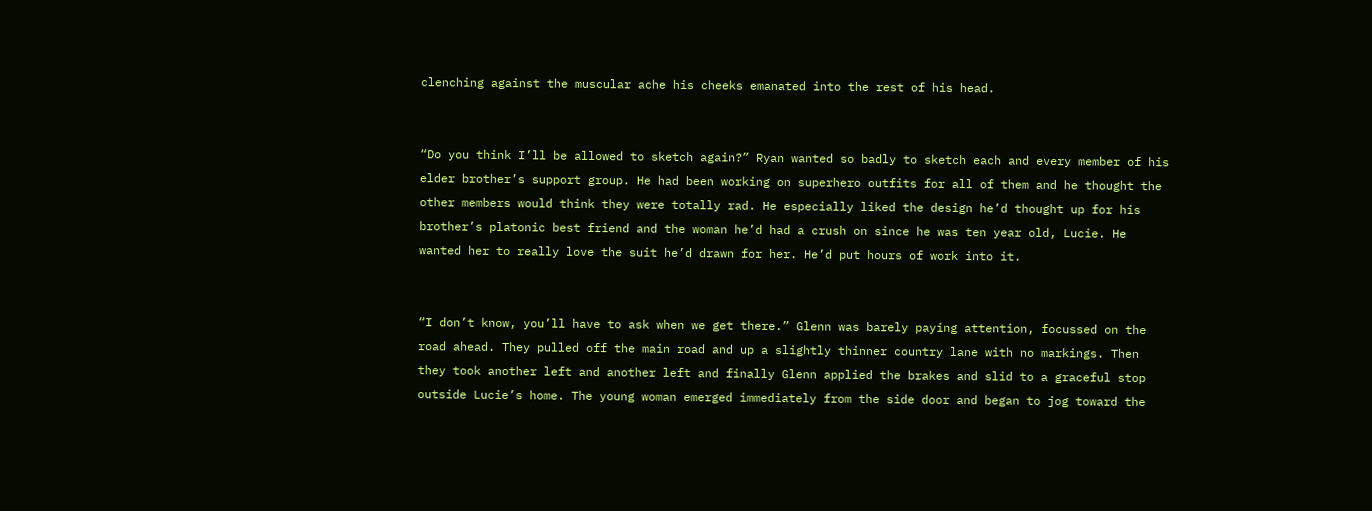clenching against the muscular ache his cheeks emanated into the rest of his head.


“Do you think I’ll be allowed to sketch again?” Ryan wanted so badly to sketch each and every member of his elder brother’s support group. He had been working on superhero outfits for all of them and he thought the other members would think they were totally rad. He especially liked the design he’d thought up for his brother’s platonic best friend and the woman he’d had a crush on since he was ten year old, Lucie. He wanted her to really love the suit he’d drawn for her. He’d put hours of work into it.


“I don’t know, you’ll have to ask when we get there.” Glenn was barely paying attention, focussed on the road ahead. They pulled off the main road and up a slightly thinner country lane with no markings. Then they took another left and another left and finally Glenn applied the brakes and slid to a graceful stop outside Lucie’s home. The young woman emerged immediately from the side door and began to jog toward the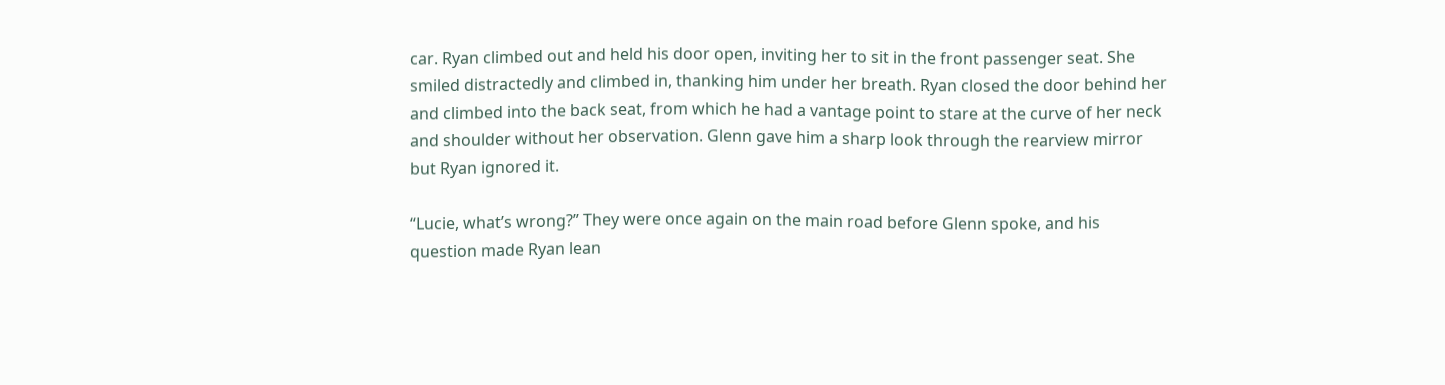car. Ryan climbed out and held his door open, inviting her to sit in the front passenger seat. She smiled distractedly and climbed in, thanking him under her breath. Ryan closed the door behind her and climbed into the back seat, from which he had a vantage point to stare at the curve of her neck and shoulder without her observation. Glenn gave him a sharp look through the rearview mirror but Ryan ignored it.

“Lucie, what’s wrong?” They were once again on the main road before Glenn spoke, and his question made Ryan lean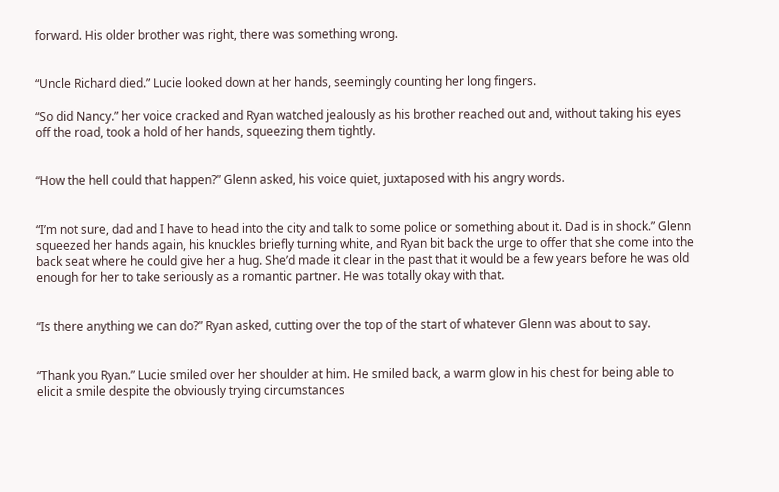forward. His older brother was right, there was something wrong.


“Uncle Richard died.” Lucie looked down at her hands, seemingly counting her long fingers.

“So did Nancy.” her voice cracked and Ryan watched jealously as his brother reached out and, without taking his eyes off the road, took a hold of her hands, squeezing them tightly.


“How the hell could that happen?” Glenn asked, his voice quiet, juxtaposed with his angry words.


“I’m not sure, dad and I have to head into the city and talk to some police or something about it. Dad is in shock.” Glenn squeezed her hands again, his knuckles briefly turning white, and Ryan bit back the urge to offer that she come into the back seat where he could give her a hug. She’d made it clear in the past that it would be a few years before he was old enough for her to take seriously as a romantic partner. He was totally okay with that.


“Is there anything we can do?” Ryan asked, cutting over the top of the start of whatever Glenn was about to say.


“Thank you Ryan.” Lucie smiled over her shoulder at him. He smiled back, a warm glow in his chest for being able to elicit a smile despite the obviously trying circumstances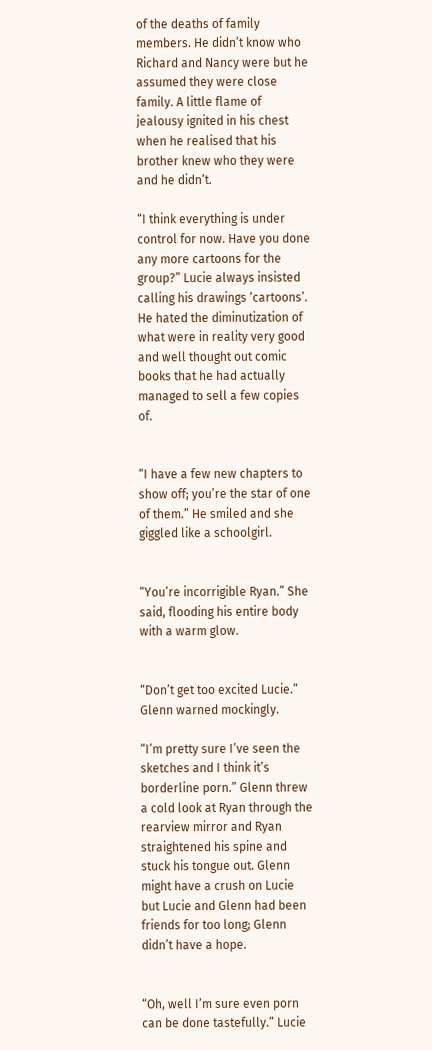of the deaths of family members. He didn’t know who Richard and Nancy were but he assumed they were close family. A little flame of jealousy ignited in his chest when he realised that his brother knew who they were and he didn’t.

“I think everything is under control for now. Have you done any more cartoons for the group?” Lucie always insisted calling his drawings ‘cartoons’. He hated the diminutization of what were in reality very good and well thought out comic books that he had actually managed to sell a few copies of.


“I have a few new chapters to show off; you’re the star of one of them.” He smiled and she giggled like a schoolgirl.


“You’re incorrigible Ryan.” She said, flooding his entire body with a warm glow.


“Don’t get too excited Lucie.” Glenn warned mockingly.

“I’m pretty sure I’ve seen the sketches and I think it’s borderline porn.” Glenn threw a cold look at Ryan through the rearview mirror and Ryan straightened his spine and stuck his tongue out. Glenn might have a crush on Lucie but Lucie and Glenn had been friends for too long; Glenn didn’t have a hope.


“Oh, well I’m sure even porn can be done tastefully.” Lucie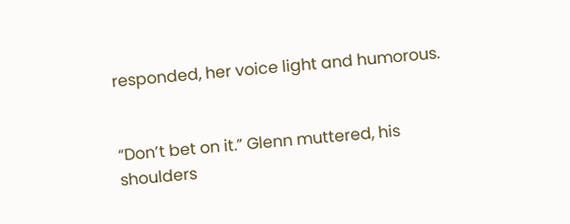responded, her voice light and humorous.


“Don’t bet on it.” Glenn muttered, his shoulders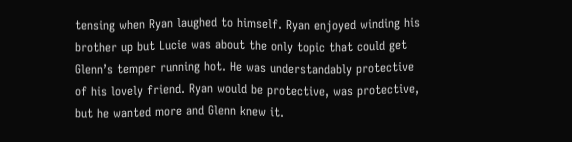tensing when Ryan laughed to himself. Ryan enjoyed winding his brother up but Lucie was about the only topic that could get Glenn’s temper running hot. He was understandably protective of his lovely friend. Ryan would be protective, was protective, but he wanted more and Glenn knew it.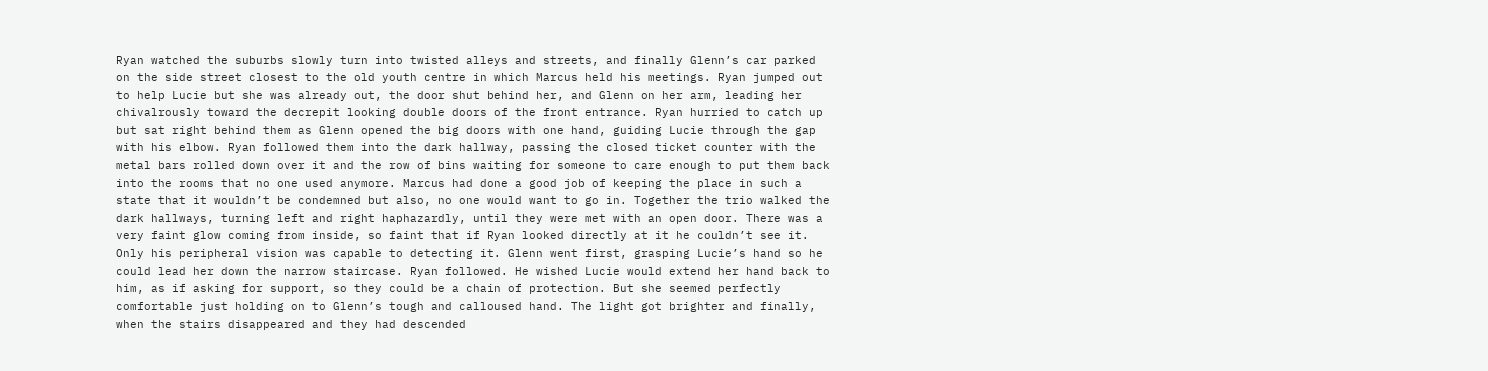Ryan watched the suburbs slowly turn into twisted alleys and streets, and finally Glenn’s car parked on the side street closest to the old youth centre in which Marcus held his meetings. Ryan jumped out to help Lucie but she was already out, the door shut behind her, and Glenn on her arm, leading her chivalrously toward the decrepit looking double doors of the front entrance. Ryan hurried to catch up but sat right behind them as Glenn opened the big doors with one hand, guiding Lucie through the gap with his elbow. Ryan followed them into the dark hallway, passing the closed ticket counter with the metal bars rolled down over it and the row of bins waiting for someone to care enough to put them back into the rooms that no one used anymore. Marcus had done a good job of keeping the place in such a state that it wouldn’t be condemned but also, no one would want to go in. Together the trio walked the dark hallways, turning left and right haphazardly, until they were met with an open door. There was a very faint glow coming from inside, so faint that if Ryan looked directly at it he couldn’t see it. Only his peripheral vision was capable to detecting it. Glenn went first, grasping Lucie’s hand so he could lead her down the narrow staircase. Ryan followed. He wished Lucie would extend her hand back to him, as if asking for support, so they could be a chain of protection. But she seemed perfectly comfortable just holding on to Glenn’s tough and calloused hand. The light got brighter and finally, when the stairs disappeared and they had descended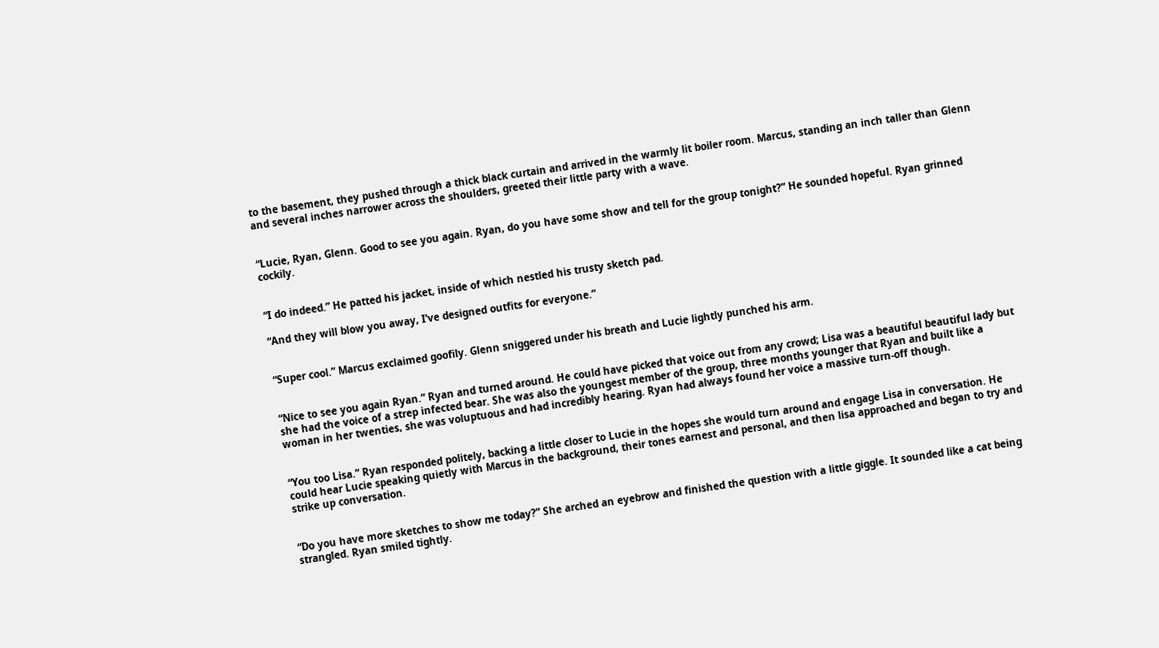to the basement, they pushed through a thick black curtain and arrived in the warmly lit boiler room. Marcus, standing an inch taller than Glenn and several inches narrower across the shoulders, greeted their little party with a wave.


“Lucie, Ryan, Glenn. Good to see you again. Ryan, do you have some show and tell for the group tonight?” He sounded hopeful. Ryan grinned cockily.


“I do indeed.” He patted his jacket, inside of which nestled his trusty sketch pad.

“And they will blow you away, I’ve designed outfits for everyone.”


“Super cool.” Marcus exclaimed goofily. Glenn sniggered under his breath and Lucie lightly punched his arm.


“Nice to see you again Ryan.” Ryan and turned around. He could have picked that voice out from any crowd; Lisa was a beautiful beautiful lady but she had the voice of a strep infected bear. She was also the youngest member of the group, three months younger that Ryan and built like a woman in her twenties, she was voluptuous and had incredibly hearing. Ryan had always found her voice a massive turn-off though.


“You too Lisa.” Ryan responded politely, backing a little closer to Lucie in the hopes she would turn around and engage Lisa in conversation. He could hear Lucie speaking quietly with Marcus in the background, their tones earnest and personal, and then lisa approached and began to try and strike up conversation.


“Do you have more sketches to show me today?” She arched an eyebrow and finished the question with a little giggle. It sounded like a cat being strangled. Ryan smiled tightly.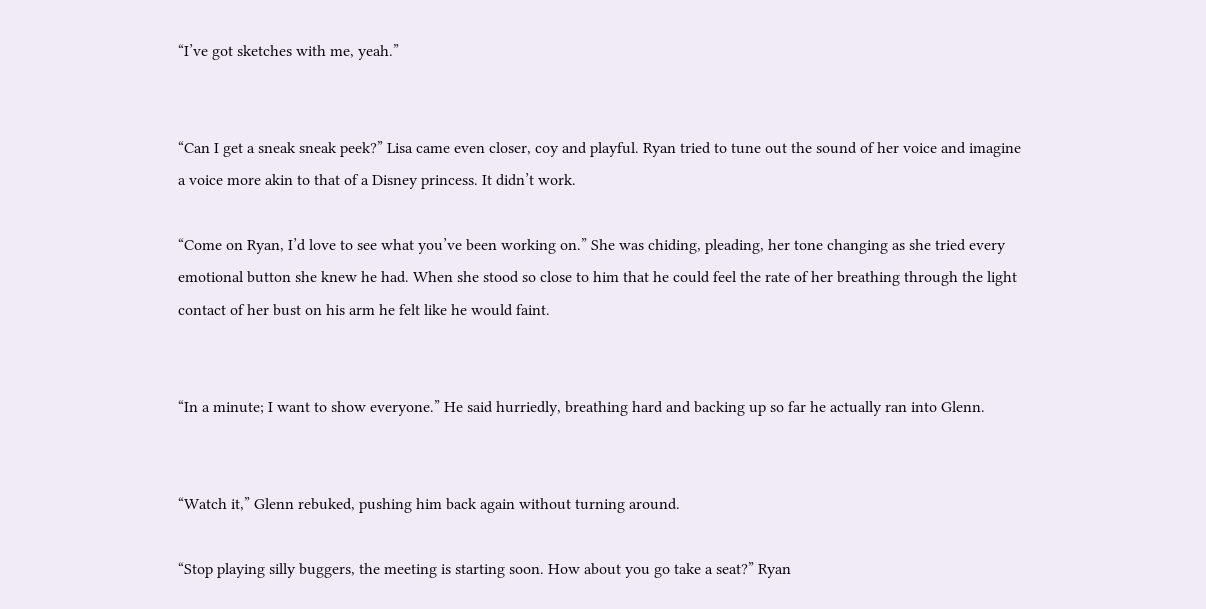“I’ve got sketches with me, yeah.”


“Can I get a sneak sneak peek?” Lisa came even closer, coy and playful. Ryan tried to tune out the sound of her voice and imagine a voice more akin to that of a Disney princess. It didn’t work.

“Come on Ryan, I’d love to see what you’ve been working on.” She was chiding, pleading, her tone changing as she tried every emotional button she knew he had. When she stood so close to him that he could feel the rate of her breathing through the light contact of her bust on his arm he felt like he would faint.


“In a minute; I want to show everyone.” He said hurriedly, breathing hard and backing up so far he actually ran into Glenn.


“Watch it,” Glenn rebuked, pushing him back again without turning around.

“Stop playing silly buggers, the meeting is starting soon. How about you go take a seat?” Ryan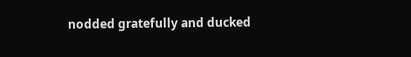nodded gratefully and ducked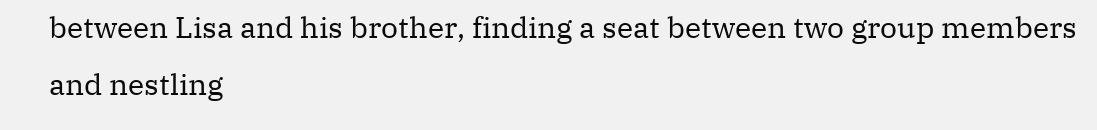between Lisa and his brother, finding a seat between two group members and nestling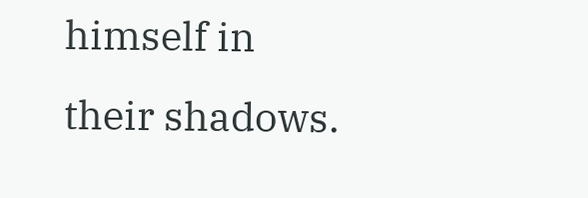himself in their shadows.